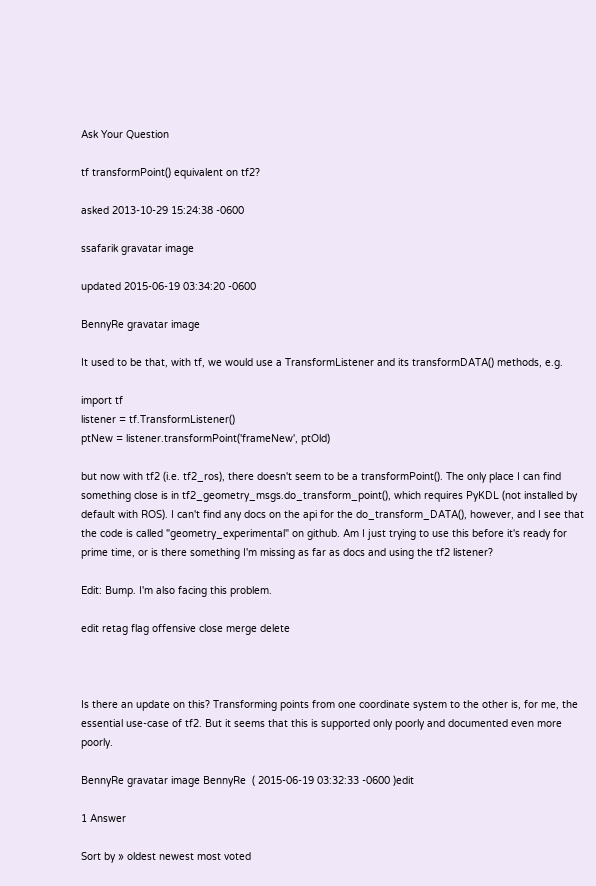Ask Your Question

tf transformPoint() equivalent on tf2?

asked 2013-10-29 15:24:38 -0600

ssafarik gravatar image

updated 2015-06-19 03:34:20 -0600

BennyRe gravatar image

It used to be that, with tf, we would use a TransformListener and its transformDATA() methods, e.g.

import tf
listener = tf.TransformListener()
ptNew = listener.transformPoint('frameNew', ptOld)

but now with tf2 (i.e. tf2_ros), there doesn't seem to be a transformPoint(). The only place I can find something close is in tf2_geometry_msgs.do_transform_point(), which requires PyKDL (not installed by default with ROS). I can't find any docs on the api for the do_transform_DATA(), however, and I see that the code is called "geometry_experimental" on github. Am I just trying to use this before it's ready for prime time, or is there something I'm missing as far as docs and using the tf2 listener?

Edit: Bump. I'm also facing this problem.

edit retag flag offensive close merge delete



Is there an update on this? Transforming points from one coordinate system to the other is, for me, the essential use-case of tf2. But it seems that this is supported only poorly and documented even more poorly.

BennyRe gravatar image BennyRe  ( 2015-06-19 03:32:33 -0600 )edit

1 Answer

Sort by » oldest newest most voted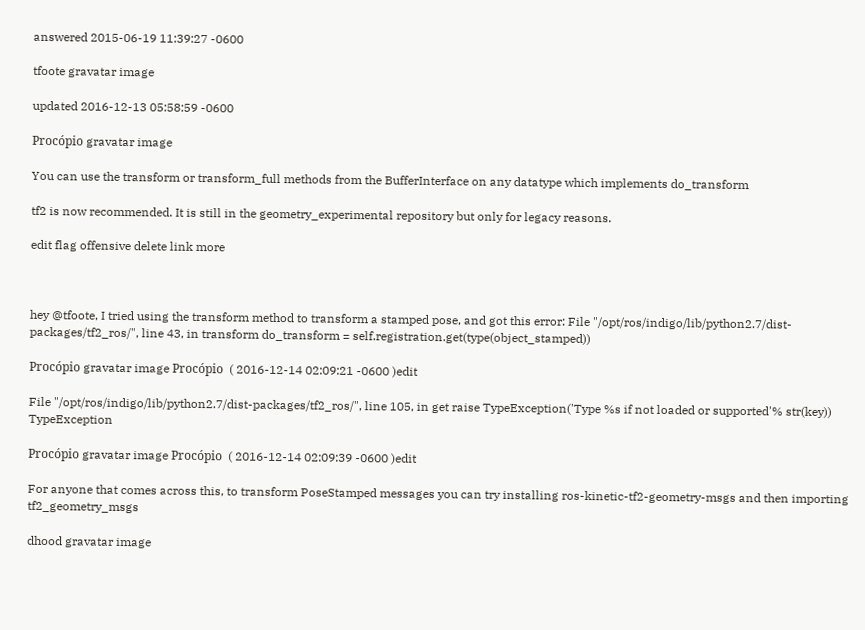answered 2015-06-19 11:39:27 -0600

tfoote gravatar image

updated 2016-12-13 05:58:59 -0600

Procópio gravatar image

You can use the transform or transform_full methods from the BufferInterface on any datatype which implements do_transform

tf2 is now recommended. It is still in the geometry_experimental repository but only for legacy reasons.

edit flag offensive delete link more



hey @tfoote, I tried using the transform method to transform a stamped pose, and got this error: File "/opt/ros/indigo/lib/python2.7/dist-packages/tf2_ros/", line 43, in transform do_transform = self.registration.get(type(object_stamped))

Procópio gravatar image Procópio  ( 2016-12-14 02:09:21 -0600 )edit

File "/opt/ros/indigo/lib/python2.7/dist-packages/tf2_ros/", line 105, in get raise TypeException('Type %s if not loaded or supported'% str(key)) TypeException

Procópio gravatar image Procópio  ( 2016-12-14 02:09:39 -0600 )edit

For anyone that comes across this, to transform PoseStamped messages you can try installing ros-kinetic-tf2-geometry-msgs and then importing tf2_geometry_msgs

dhood gravatar image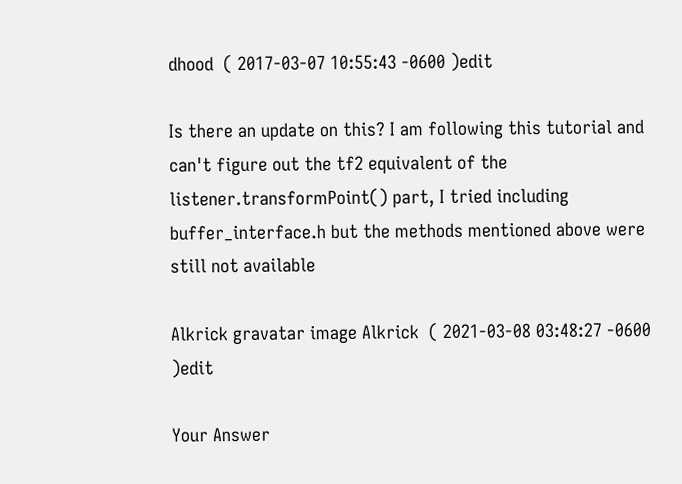dhood  ( 2017-03-07 10:55:43 -0600 )edit

Is there an update on this? I am following this tutorial and can't figure out the tf2 equivalent of the listener.transformPoint() part, I tried including buffer_interface.h but the methods mentioned above were still not available

Alkrick gravatar image Alkrick  ( 2021-03-08 03:48:27 -0600 )edit

Your Answer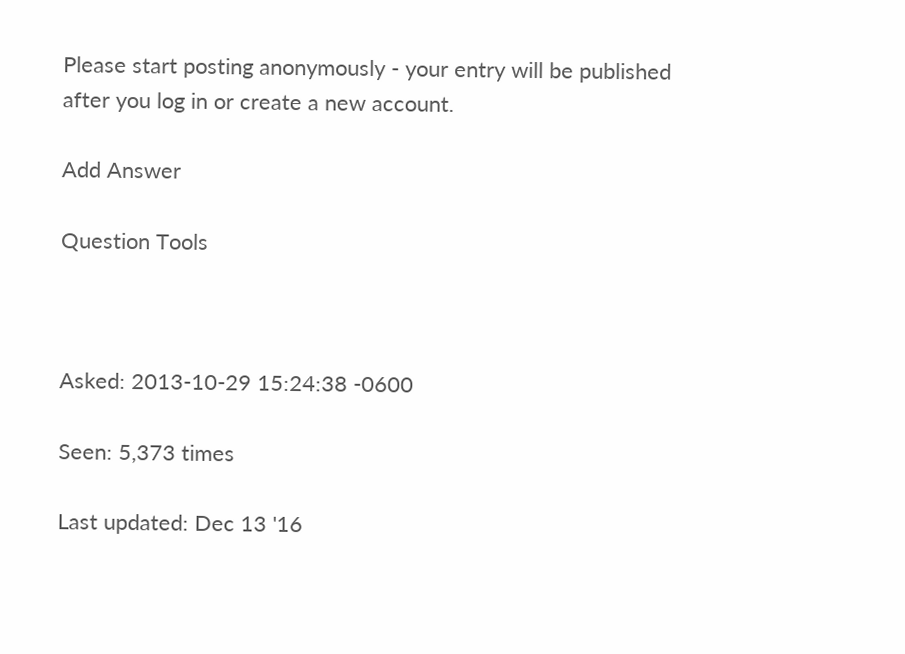Please start posting anonymously - your entry will be published after you log in or create a new account.

Add Answer

Question Tools



Asked: 2013-10-29 15:24:38 -0600

Seen: 5,373 times

Last updated: Dec 13 '16